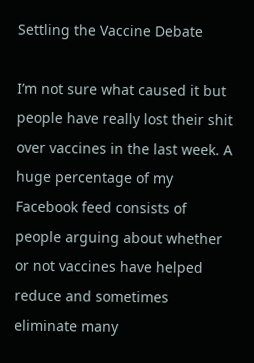Settling the Vaccine Debate

I’m not sure what caused it but people have really lost their shit over vaccines in the last week. A huge percentage of my Facebook feed consists of people arguing about whether or not vaccines have helped reduce and sometimes eliminate many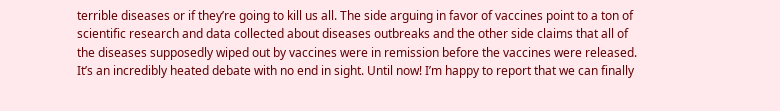terrible diseases or if they’re going to kill us all. The side arguing in favor of vaccines point to a ton of scientific research and data collected about diseases outbreaks and the other side claims that all of the diseases supposedly wiped out by vaccines were in remission before the vaccines were released. It’s an incredibly heated debate with no end in sight. Until now! I’m happy to report that we can finally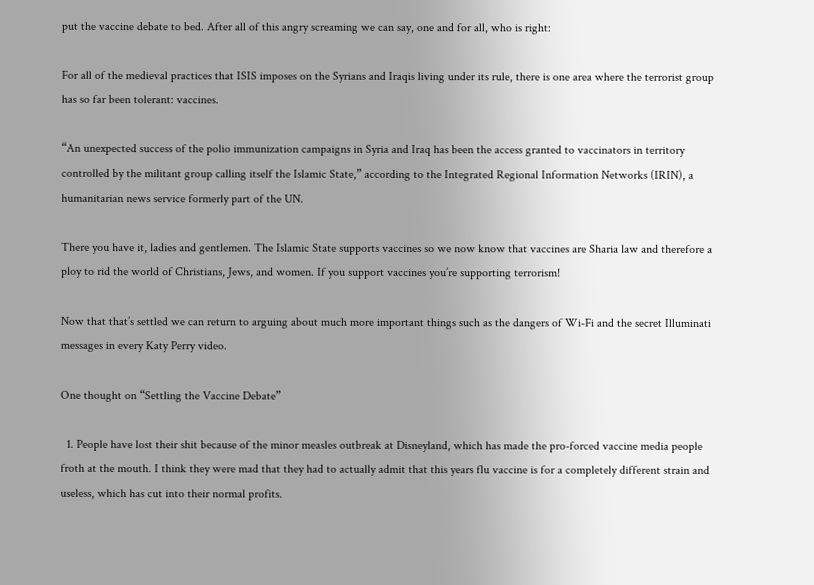put the vaccine debate to bed. After all of this angry screaming we can say, one and for all, who is right:

For all of the medieval practices that ISIS imposes on the Syrians and Iraqis living under its rule, there is one area where the terrorist group has so far been tolerant: vaccines.

“An unexpected success of the polio immunization campaigns in Syria and Iraq has been the access granted to vaccinators in territory controlled by the militant group calling itself the Islamic State,” according to the Integrated Regional Information Networks (IRIN), a humanitarian news service formerly part of the UN.

There you have it, ladies and gentlemen. The Islamic State supports vaccines so we now know that vaccines are Sharia law and therefore a ploy to rid the world of Christians, Jews, and women. If you support vaccines you’re supporting terrorism!

Now that that’s settled we can return to arguing about much more important things such as the dangers of Wi-Fi and the secret Illuminati messages in every Katy Perry video.

One thought on “Settling the Vaccine Debate”

  1. People have lost their shit because of the minor measles outbreak at Disneyland, which has made the pro-forced vaccine media people froth at the mouth. I think they were mad that they had to actually admit that this years flu vaccine is for a completely different strain and useless, which has cut into their normal profits.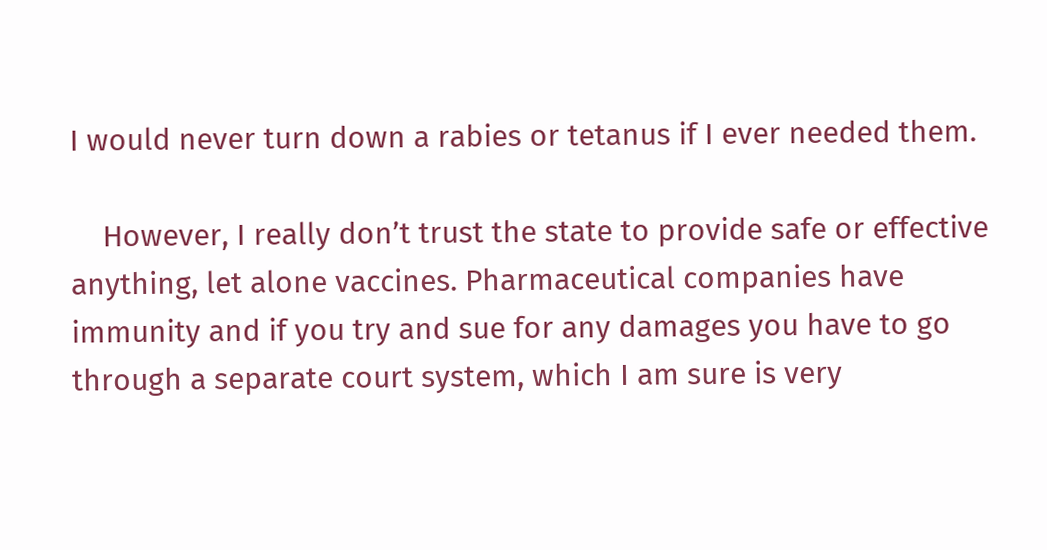I would never turn down a rabies or tetanus if I ever needed them.

    However, I really don’t trust the state to provide safe or effective anything, let alone vaccines. Pharmaceutical companies have immunity and if you try and sue for any damages you have to go through a separate court system, which I am sure is very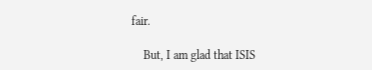fair.

    But, I am glad that ISIS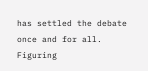has settled the debate once and for all. Figuring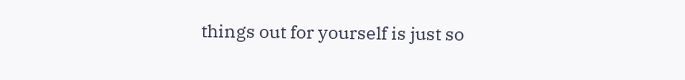things out for yourself is just so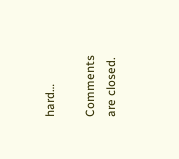hard…

Comments are closed.